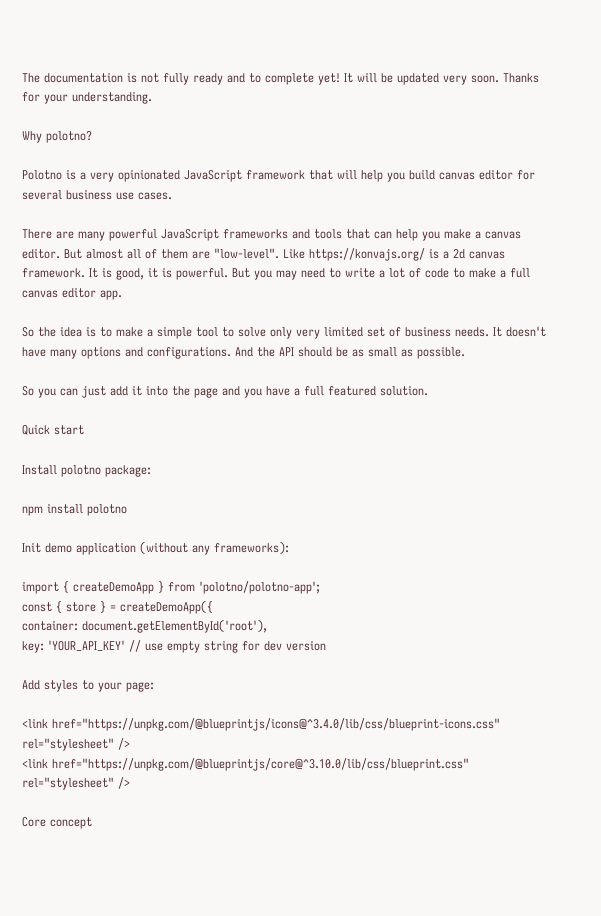The documentation is not fully ready and to complete yet! It will be updated very soon. Thanks for your understanding.

Why polotno?

Polotno is a very opinionated JavaScript framework that will help you build canvas editor for several business use cases.

There are many powerful JavaScript frameworks and tools that can help you make a canvas editor. But almost all of them are "low-level". Like https://konvajs.org/ is a 2d canvas framework. It is good, it is powerful. But you may need to write a lot of code to make a full canvas editor app.

So the idea is to make a simple tool to solve only very limited set of business needs. It doesn't have many options and configurations. And the API should be as small as possible.

So you can just add it into the page and you have a full featured solution.

Quick start

Install polotno package:

npm install polotno

Init demo application (without any frameworks):

import { createDemoApp } from 'polotno/polotno-app';
const { store } = createDemoApp({
container: document.getElementById('root'),
key: 'YOUR_API_KEY' // use empty string for dev version

Add styles to your page:

<link href="https://unpkg.com/@blueprintjs/icons@^3.4.0/lib/css/blueprint-icons.css" rel="stylesheet" />
<link href="https://unpkg.com/@blueprintjs/core@^3.10.0/lib/css/blueprint.css" rel="stylesheet" />

Core concept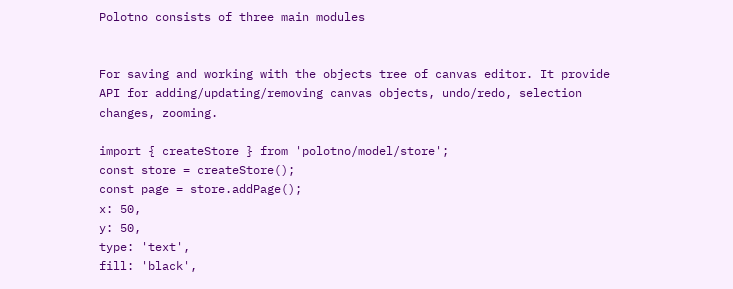Polotno consists of three main modules


For saving and working with the objects tree of canvas editor. It provide API for adding/updating/removing canvas objects, undo/redo, selection changes, zooming.

import { createStore } from 'polotno/model/store';
const store = createStore();
const page = store.addPage();
x: 50,
y: 50,
type: 'text',
fill: 'black',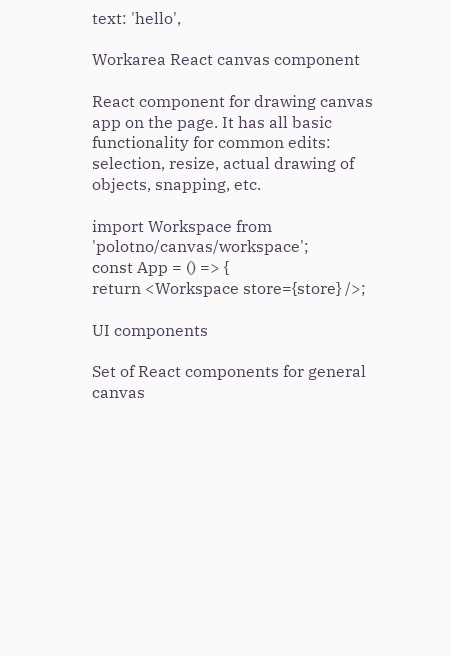text: 'hello',

Workarea React canvas component

React component for drawing canvas app on the page. It has all basic functionality for common edits: selection, resize, actual drawing of objects, snapping, etc.

import Workspace from 'polotno/canvas/workspace';
const App = () => {
return <Workspace store={store} />;

UI components

Set of React components for general canvas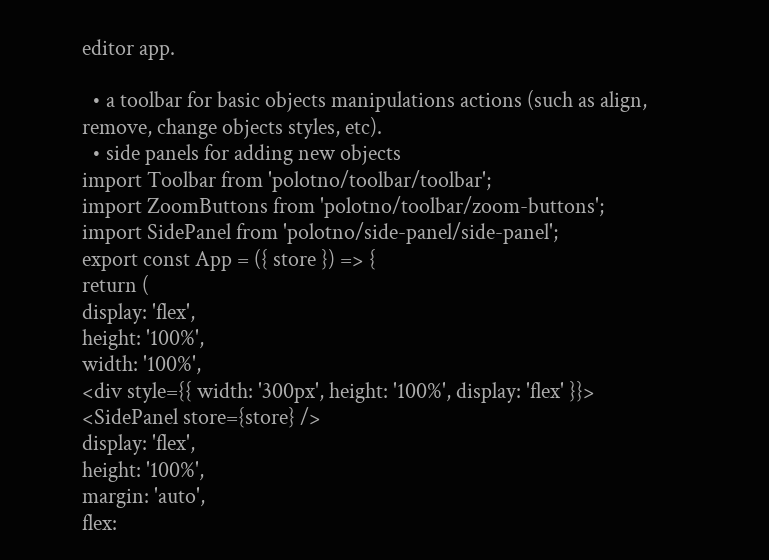editor app.

  • a toolbar for basic objects manipulations actions (such as align, remove, change objects styles, etc).
  • side panels for adding new objects
import Toolbar from 'polotno/toolbar/toolbar';
import ZoomButtons from 'polotno/toolbar/zoom-buttons';
import SidePanel from 'polotno/side-panel/side-panel';
export const App = ({ store }) => {
return (
display: 'flex',
height: '100%',
width: '100%',
<div style={{ width: '300px', height: '100%', display: 'flex' }}>
<SidePanel store={store} />
display: 'flex',
height: '100%',
margin: 'auto',
flex: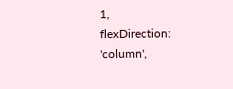1,
flexDirection: 'column',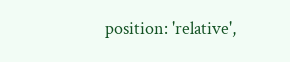position: 'relative',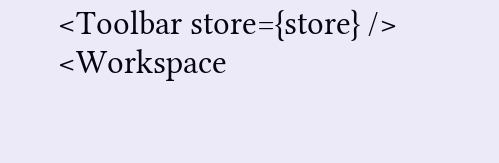<Toolbar store={store} />
<Workspace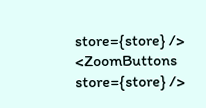store={store} />
<ZoomButtons store={store} />